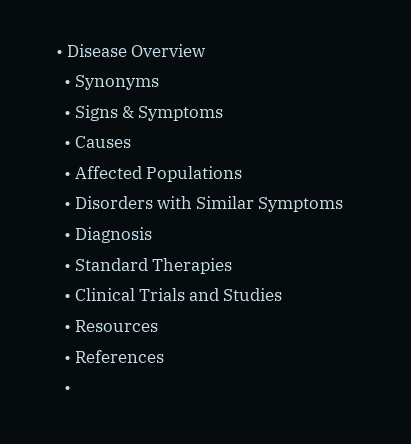• Disease Overview
  • Synonyms
  • Signs & Symptoms
  • Causes
  • Affected Populations
  • Disorders with Similar Symptoms
  • Diagnosis
  • Standard Therapies
  • Clinical Trials and Studies
  • Resources
  • References
  •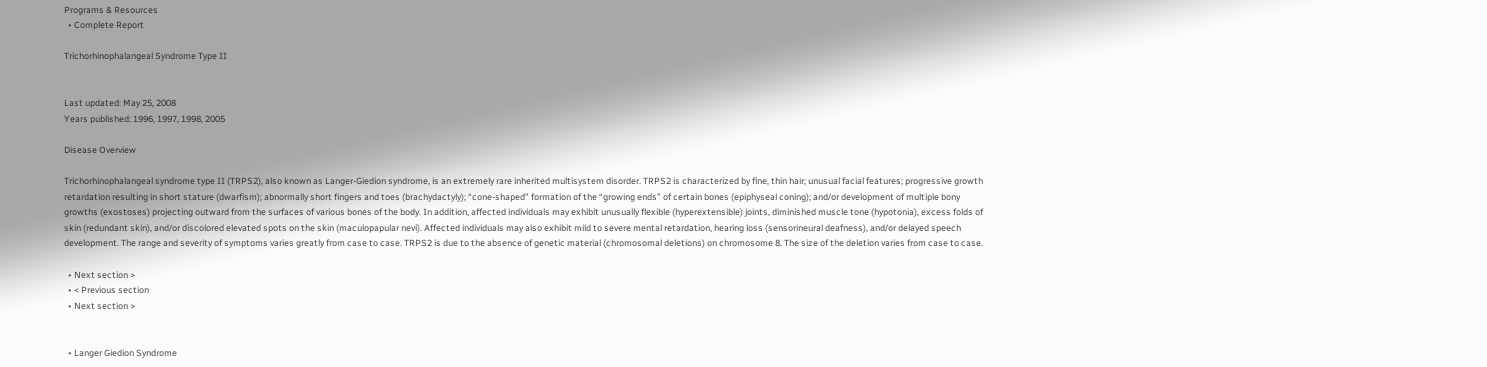Programs & Resources
  • Complete Report

Trichorhinophalangeal Syndrome Type II


Last updated: May 25, 2008
Years published: 1996, 1997, 1998, 2005

Disease Overview

Trichorhinophalangeal syndrome type II (TRPS2), also known as Langer-Giedion syndrome, is an extremely rare inherited multisystem disorder. TRPS2 is characterized by fine, thin hair; unusual facial features; progressive growth retardation resulting in short stature (dwarfism); abnormally short fingers and toes (brachydactyly); “cone-shaped” formation of the “growing ends” of certain bones (epiphyseal coning); and/or development of multiple bony growths (exostoses) projecting outward from the surfaces of various bones of the body. In addition, affected individuals may exhibit unusually flexible (hyperextensible) joints, diminished muscle tone (hypotonia), excess folds of skin (redundant skin), and/or discolored elevated spots on the skin (maculopapular nevi). Affected individuals may also exhibit mild to severe mental retardation, hearing loss (sensorineural deafness), and/or delayed speech development. The range and severity of symptoms varies greatly from case to case. TRPS2 is due to the absence of genetic material (chromosomal deletions) on chromosome 8. The size of the deletion varies from case to case.

  • Next section >
  • < Previous section
  • Next section >


  • Langer Giedion Syndrome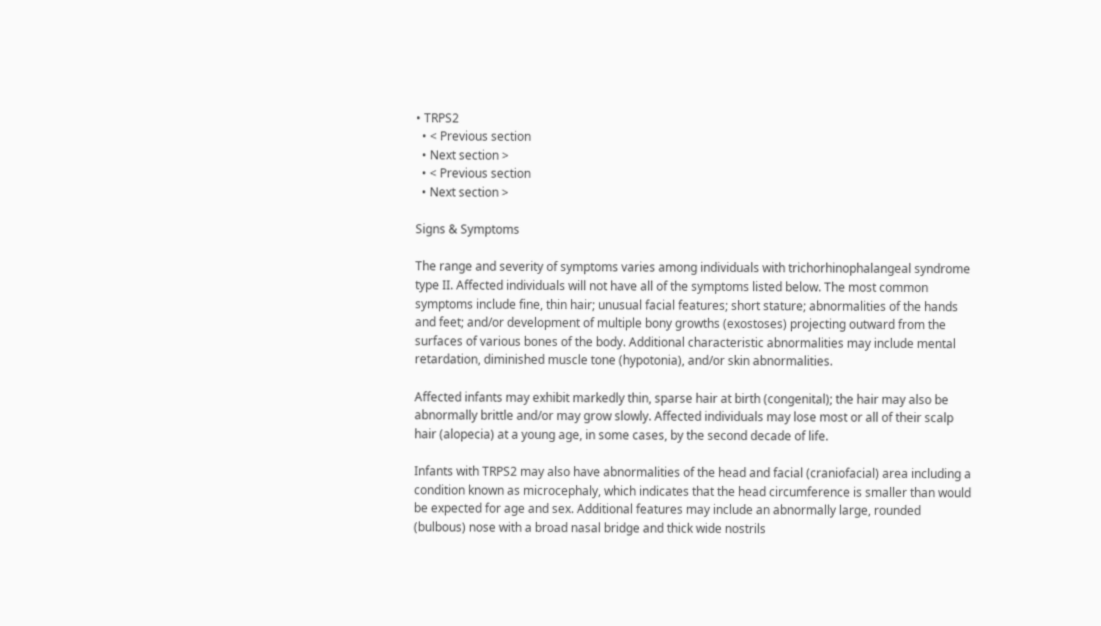• TRPS2
  • < Previous section
  • Next section >
  • < Previous section
  • Next section >

Signs & Symptoms

The range and severity of symptoms varies among individuals with trichorhinophalangeal syndrome type II. Affected individuals will not have all of the symptoms listed below. The most common symptoms include fine, thin hair; unusual facial features; short stature; abnormalities of the hands and feet; and/or development of multiple bony growths (exostoses) projecting outward from the surfaces of various bones of the body. Additional characteristic abnormalities may include mental retardation, diminished muscle tone (hypotonia), and/or skin abnormalities.

Affected infants may exhibit markedly thin, sparse hair at birth (congenital); the hair may also be abnormally brittle and/or may grow slowly. Affected individuals may lose most or all of their scalp hair (alopecia) at a young age, in some cases, by the second decade of life.

Infants with TRPS2 may also have abnormalities of the head and facial (craniofacial) area including a condition known as microcephaly, which indicates that the head circumference is smaller than would be expected for age and sex. Additional features may include an abnormally large, rounded (bulbous) nose with a broad nasal bridge and thick wide nostrils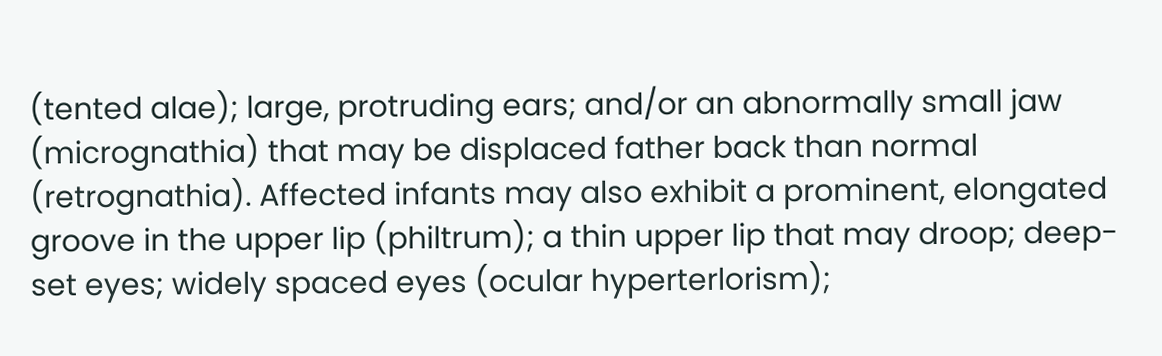(tented alae); large, protruding ears; and/or an abnormally small jaw (micrognathia) that may be displaced father back than normal (retrognathia). Affected infants may also exhibit a prominent, elongated groove in the upper lip (philtrum); a thin upper lip that may droop; deep-set eyes; widely spaced eyes (ocular hyperterlorism);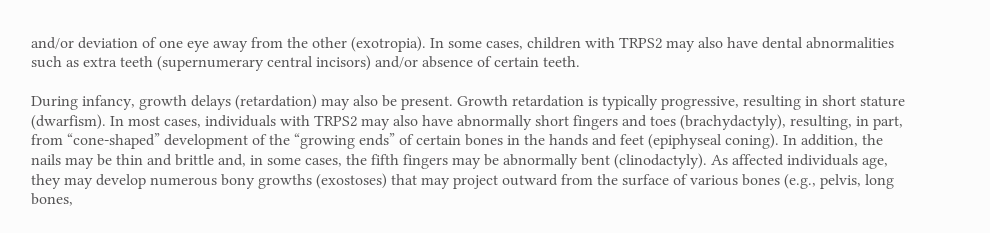and/or deviation of one eye away from the other (exotropia). In some cases, children with TRPS2 may also have dental abnormalities such as extra teeth (supernumerary central incisors) and/or absence of certain teeth.

During infancy, growth delays (retardation) may also be present. Growth retardation is typically progressive, resulting in short stature (dwarfism). In most cases, individuals with TRPS2 may also have abnormally short fingers and toes (brachydactyly), resulting, in part, from “cone-shaped” development of the “growing ends” of certain bones in the hands and feet (epiphyseal coning). In addition, the nails may be thin and brittle and, in some cases, the fifth fingers may be abnormally bent (clinodactyly). As affected individuals age, they may develop numerous bony growths (exostoses) that may project outward from the surface of various bones (e.g., pelvis, long bones,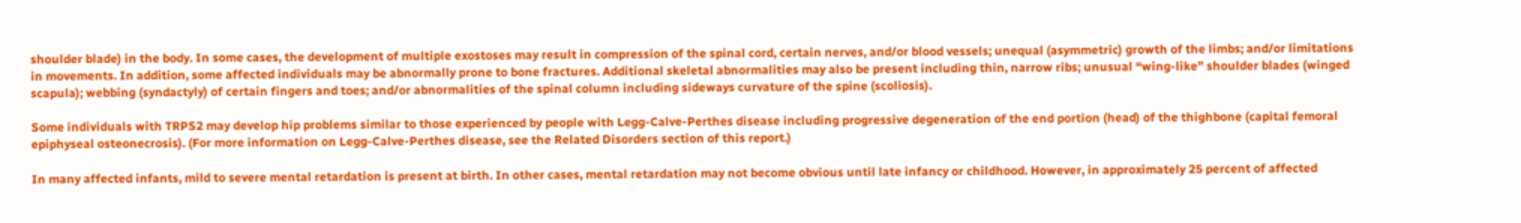shoulder blade) in the body. In some cases, the development of multiple exostoses may result in compression of the spinal cord, certain nerves, and/or blood vessels; unequal (asymmetric) growth of the limbs; and/or limitations in movements. In addition, some affected individuals may be abnormally prone to bone fractures. Additional skeletal abnormalities may also be present including thin, narrow ribs; unusual “wing-like” shoulder blades (winged scapula); webbing (syndactyly) of certain fingers and toes; and/or abnormalities of the spinal column including sideways curvature of the spine (scoliosis).

Some individuals with TRPS2 may develop hip problems similar to those experienced by people with Legg-Calve-Perthes disease including progressive degeneration of the end portion (head) of the thighbone (capital femoral epiphyseal osteonecrosis). (For more information on Legg-Calve-Perthes disease, see the Related Disorders section of this report.)

In many affected infants, mild to severe mental retardation is present at birth. In other cases, mental retardation may not become obvious until late infancy or childhood. However, in approximately 25 percent of affected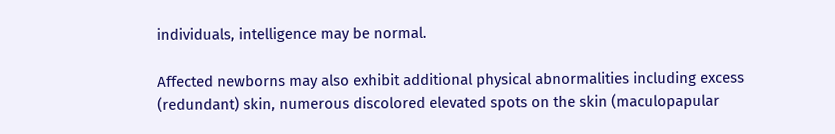individuals, intelligence may be normal.

Affected newborns may also exhibit additional physical abnormalities including excess (redundant) skin, numerous discolored elevated spots on the skin (maculopapular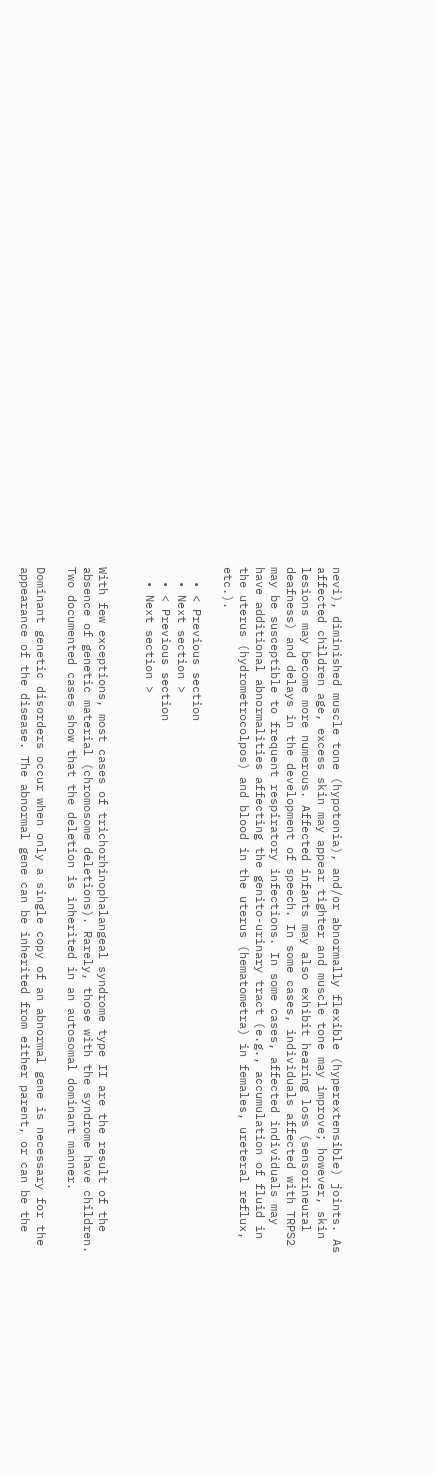nevi), diminished muscle tone (hypotonia), and/or abnormally flexible (hyperextensible) joints. As affected children age, excess skin may appear tighter and muscle tone may improve; however, skin lesions may become more numerous. Affected infants may also exhibit hearing loss (sensorineural deafness) and delays in the development of speech. In some cases, individuals affected with TRPS2 may be susceptible to frequent respiratory infections. In some cases, affected individuals may have additional abnormalities affecting the genito-urinary tract (e.g., accumulation of fluid in the uterus (hydrometrocolpos) and blood in the uterus (hematometra) in females, ureteral reflux, etc.).

  • < Previous section
  • Next section >
  • < Previous section
  • Next section >


With few exceptions, most cases of trichorhinophalangeal syndrome type II are the result of the absence of genetic material (chromosome deletions). Rarely, those with the syndrome have children. Two documented cases show that the deletion is inherited in an autosomal dominant manner.

Dominant genetic disorders occur when only a single copy of an abnormal gene is necessary for the appearance of the disease. The abnormal gene can be inherited from either parent, or can be the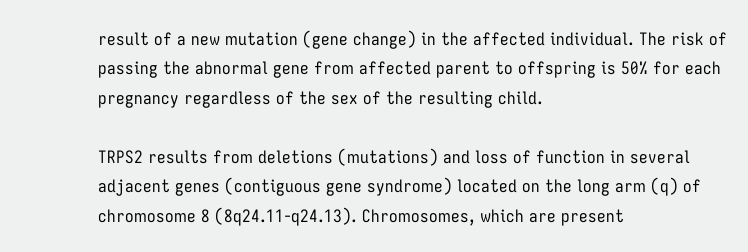result of a new mutation (gene change) in the affected individual. The risk of passing the abnormal gene from affected parent to offspring is 50% for each pregnancy regardless of the sex of the resulting child.

TRPS2 results from deletions (mutations) and loss of function in several adjacent genes (contiguous gene syndrome) located on the long arm (q) of chromosome 8 (8q24.11-q24.13). Chromosomes, which are present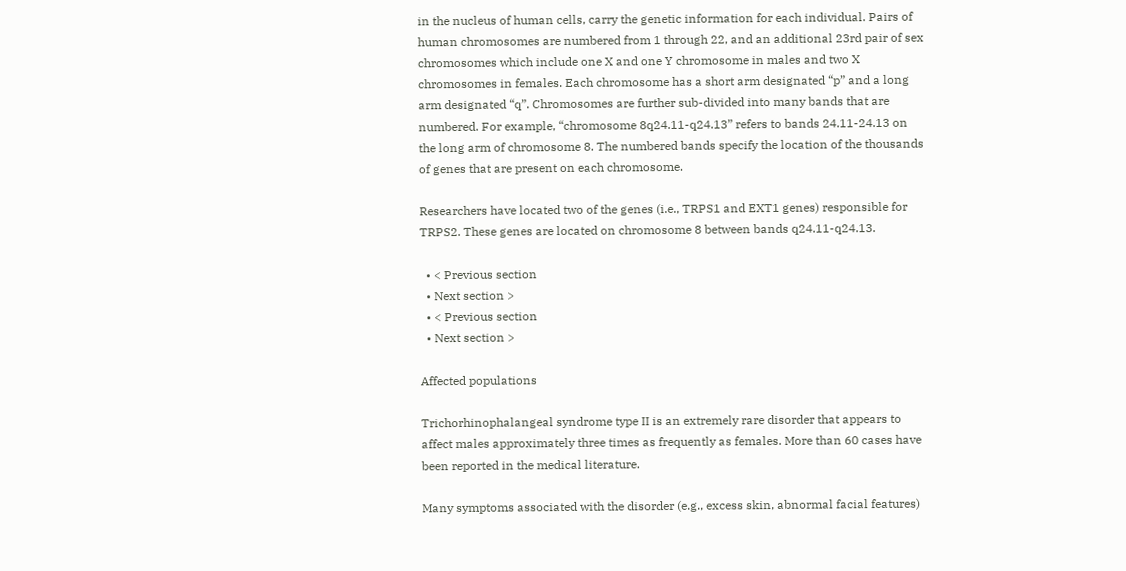in the nucleus of human cells, carry the genetic information for each individual. Pairs of human chromosomes are numbered from 1 through 22, and an additional 23rd pair of sex chromosomes which include one X and one Y chromosome in males and two X chromosomes in females. Each chromosome has a short arm designated “p” and a long arm designated “q”. Chromosomes are further sub-divided into many bands that are numbered. For example, “chromosome 8q24.11-q24.13” refers to bands 24.11-24.13 on the long arm of chromosome 8. The numbered bands specify the location of the thousands of genes that are present on each chromosome.

Researchers have located two of the genes (i.e., TRPS1 and EXT1 genes) responsible for TRPS2. These genes are located on chromosome 8 between bands q24.11-q24.13.

  • < Previous section
  • Next section >
  • < Previous section
  • Next section >

Affected populations

Trichorhinophalangeal syndrome type II is an extremely rare disorder that appears to affect males approximately three times as frequently as females. More than 60 cases have been reported in the medical literature.

Many symptoms associated with the disorder (e.g., excess skin, abnormal facial features)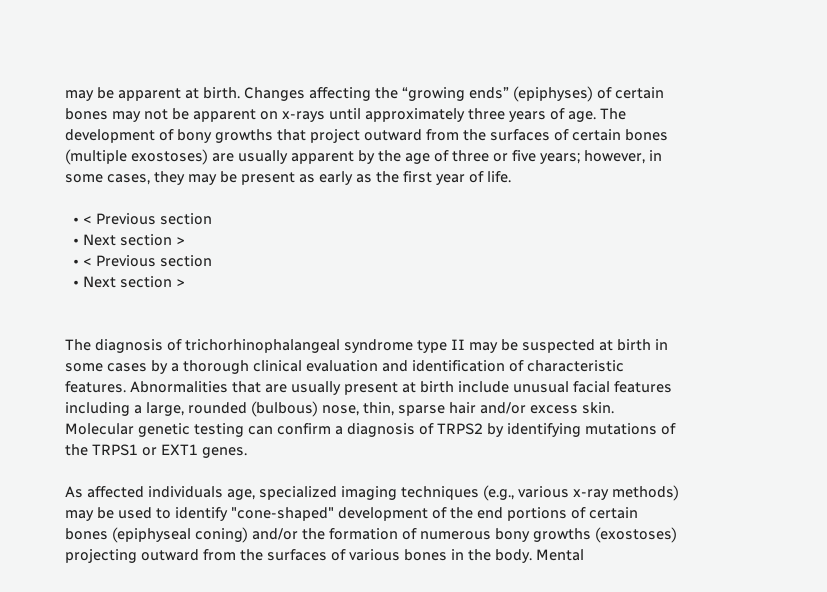may be apparent at birth. Changes affecting the “growing ends” (epiphyses) of certain bones may not be apparent on x-rays until approximately three years of age. The development of bony growths that project outward from the surfaces of certain bones (multiple exostoses) are usually apparent by the age of three or five years; however, in some cases, they may be present as early as the first year of life.

  • < Previous section
  • Next section >
  • < Previous section
  • Next section >


The diagnosis of trichorhinophalangeal syndrome type II may be suspected at birth in some cases by a thorough clinical evaluation and identification of characteristic features. Abnormalities that are usually present at birth include unusual facial features including a large, rounded (bulbous) nose, thin, sparse hair and/or excess skin. Molecular genetic testing can confirm a diagnosis of TRPS2 by identifying mutations of the TRPS1 or EXT1 genes.

As affected individuals age, specialized imaging techniques (e.g., various x-ray methods) may be used to identify "cone-shaped" development of the end portions of certain bones (epiphyseal coning) and/or the formation of numerous bony growths (exostoses) projecting outward from the surfaces of various bones in the body. Mental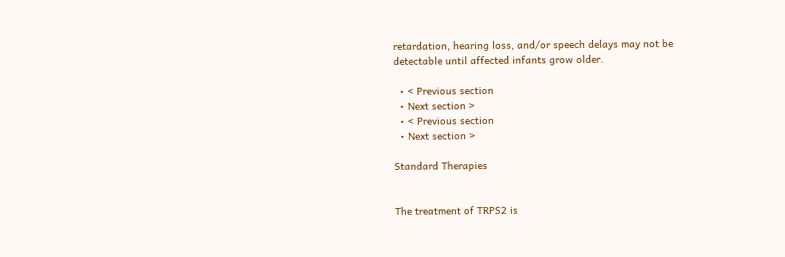retardation, hearing loss, and/or speech delays may not be detectable until affected infants grow older.

  • < Previous section
  • Next section >
  • < Previous section
  • Next section >

Standard Therapies


The treatment of TRPS2 is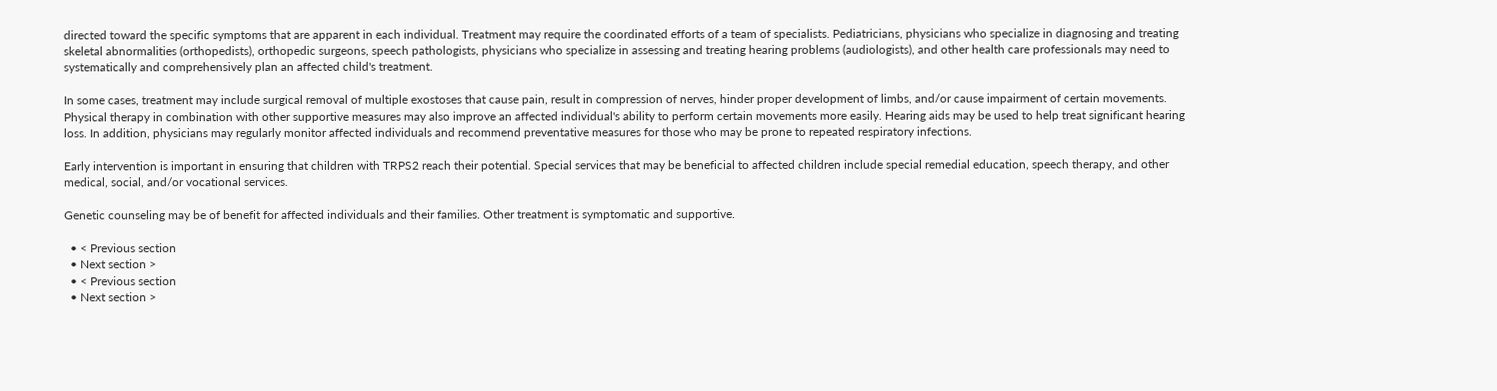directed toward the specific symptoms that are apparent in each individual. Treatment may require the coordinated efforts of a team of specialists. Pediatricians, physicians who specialize in diagnosing and treating skeletal abnormalities (orthopedists), orthopedic surgeons, speech pathologists, physicians who specialize in assessing and treating hearing problems (audiologists), and other health care professionals may need to systematically and comprehensively plan an affected child's treatment.

In some cases, treatment may include surgical removal of multiple exostoses that cause pain, result in compression of nerves, hinder proper development of limbs, and/or cause impairment of certain movements. Physical therapy in combination with other supportive measures may also improve an affected individual's ability to perform certain movements more easily. Hearing aids may be used to help treat significant hearing loss. In addition, physicians may regularly monitor affected individuals and recommend preventative measures for those who may be prone to repeated respiratory infections.

Early intervention is important in ensuring that children with TRPS2 reach their potential. Special services that may be beneficial to affected children include special remedial education, speech therapy, and other medical, social, and/or vocational services.

Genetic counseling may be of benefit for affected individuals and their families. Other treatment is symptomatic and supportive.

  • < Previous section
  • Next section >
  • < Previous section
  • Next section >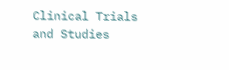Clinical Trials and Studies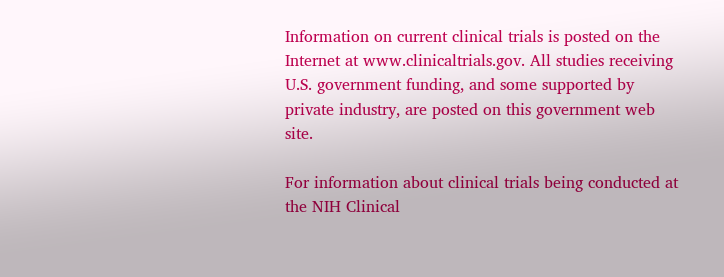Information on current clinical trials is posted on the Internet at www.clinicaltrials.gov. All studies receiving U.S. government funding, and some supported by private industry, are posted on this government web site.

For information about clinical trials being conducted at the NIH Clinical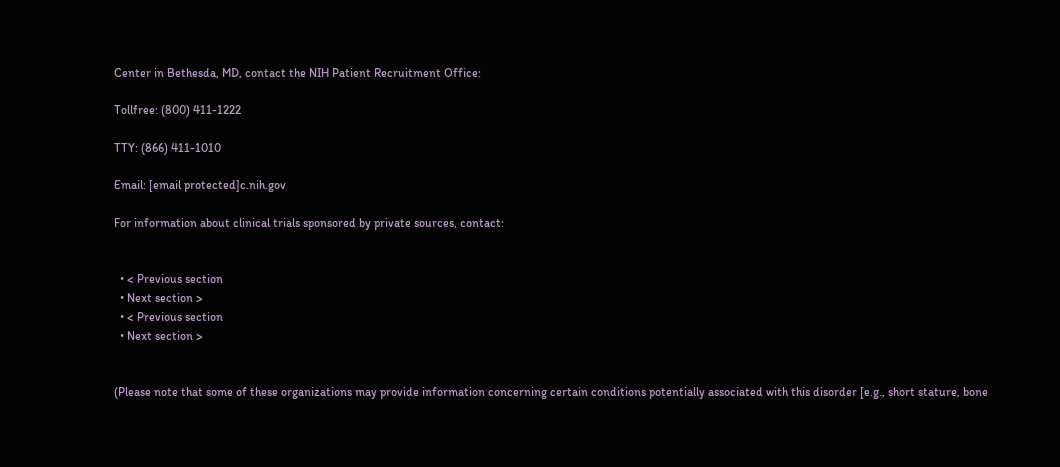Center in Bethesda, MD, contact the NIH Patient Recruitment Office:

Tollfree: (800) 411-1222

TTY: (866) 411-1010

Email: [email protected]c.nih.gov

For information about clinical trials sponsored by private sources, contact:


  • < Previous section
  • Next section >
  • < Previous section
  • Next section >


(Please note that some of these organizations may provide information concerning certain conditions potentially associated with this disorder [e.g., short stature, bone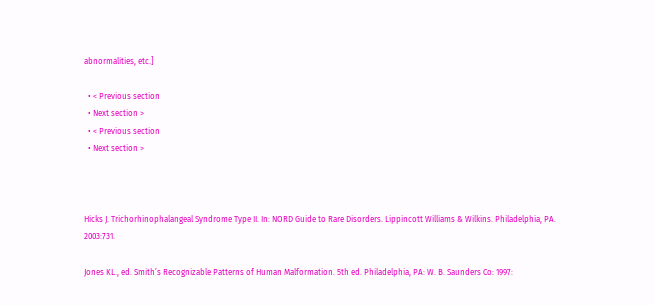abnormalities, etc.]

  • < Previous section
  • Next section >
  • < Previous section
  • Next section >



Hicks J. Trichorhinophalangeal Syndrome Type II. In: NORD Guide to Rare Disorders. Lippincott Williams & Wilkins. Philadelphia, PA. 2003:731.

Jones KL., ed. Smith’s Recognizable Patterns of Human Malformation. 5th ed. Philadelphia, PA: W. B. Saunders Co: 1997: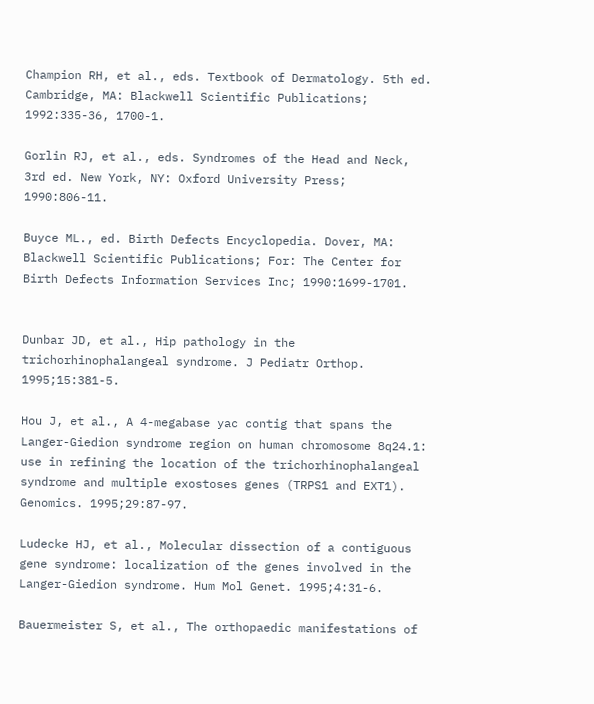Champion RH, et al., eds. Textbook of Dermatology. 5th ed. Cambridge, MA: Blackwell Scientific Publications; 1992:335-36, 1700-1.

Gorlin RJ, et al., eds. Syndromes of the Head and Neck, 3rd ed. New York, NY: Oxford University Press; 1990:806-11.

Buyce ML., ed. Birth Defects Encyclopedia. Dover, MA: Blackwell Scientific Publications; For: The Center for Birth Defects Information Services Inc; 1990:1699-1701.


Dunbar JD, et al., Hip pathology in the trichorhinophalangeal syndrome. J Pediatr Orthop. 1995;15:381-5.

Hou J, et al., A 4-megabase yac contig that spans the Langer-Giedion syndrome region on human chromosome 8q24.1: use in refining the location of the trichorhinophalangeal syndrome and multiple exostoses genes (TRPS1 and EXT1). Genomics. 1995;29:87-97.

Ludecke HJ, et al., Molecular dissection of a contiguous gene syndrome: localization of the genes involved in the Langer-Giedion syndrome. Hum Mol Genet. 1995;4:31-6.

Bauermeister S, et al., The orthopaedic manifestations of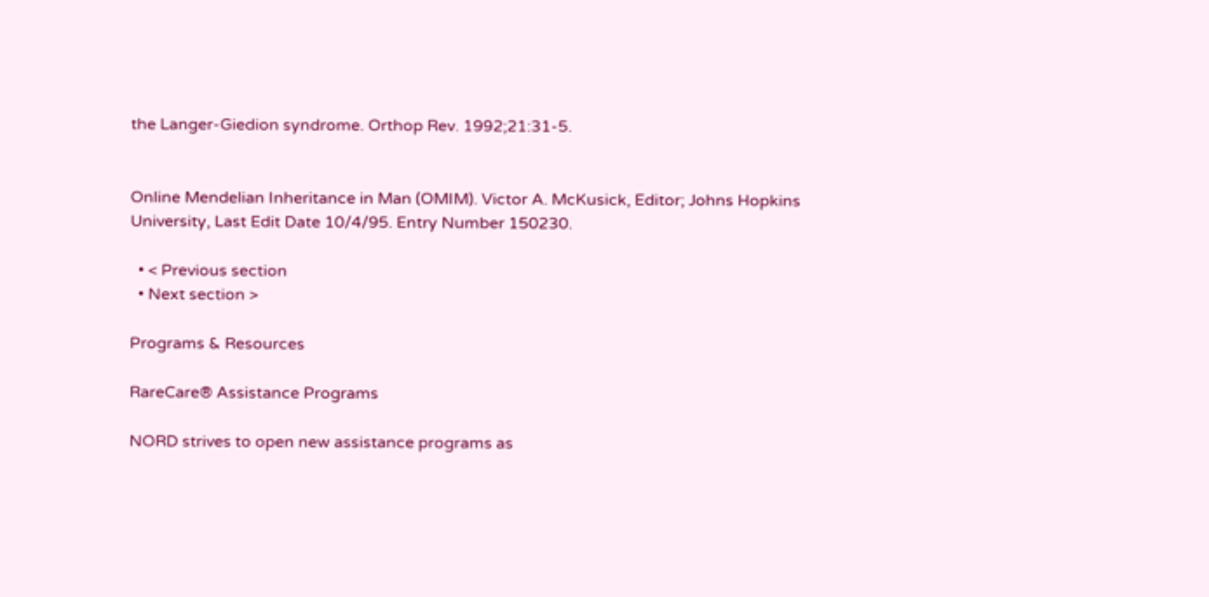the Langer-Giedion syndrome. Orthop Rev. 1992;21:31-5.


Online Mendelian Inheritance in Man (OMIM). Victor A. McKusick, Editor; Johns Hopkins University, Last Edit Date 10/4/95. Entry Number 150230.

  • < Previous section
  • Next section >

Programs & Resources

RareCare® Assistance Programs

NORD strives to open new assistance programs as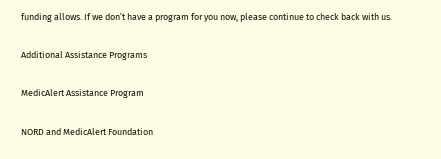funding allows. If we don’t have a program for you now, please continue to check back with us.

Additional Assistance Programs

MedicAlert Assistance Program

NORD and MedicAlert Foundation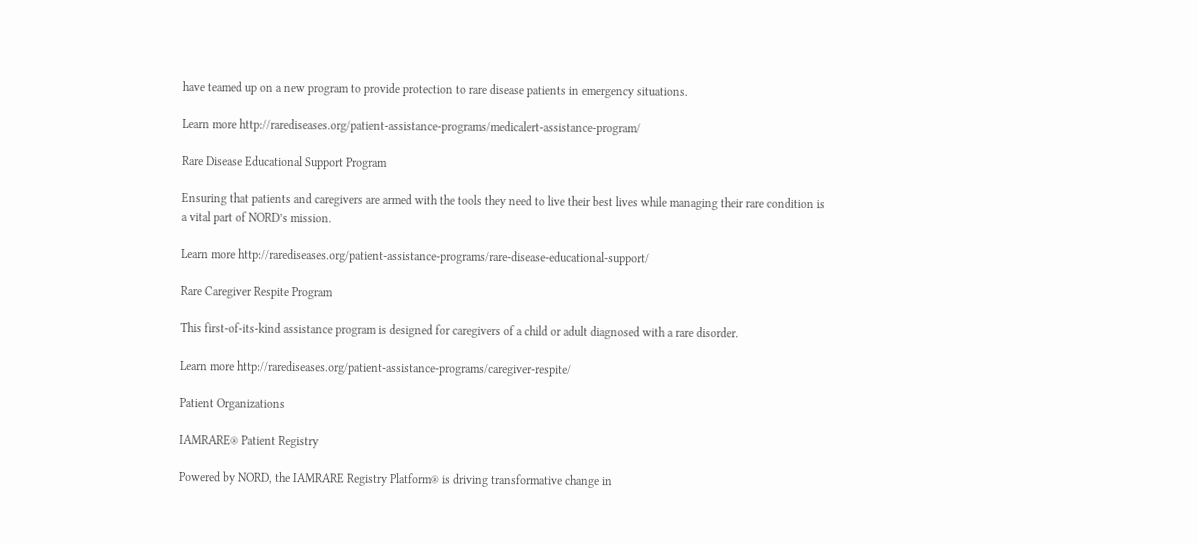have teamed up on a new program to provide protection to rare disease patients in emergency situations.

Learn more http://rarediseases.org/patient-assistance-programs/medicalert-assistance-program/

Rare Disease Educational Support Program

Ensuring that patients and caregivers are armed with the tools they need to live their best lives while managing their rare condition is a vital part of NORD’s mission.

Learn more http://rarediseases.org/patient-assistance-programs/rare-disease-educational-support/

Rare Caregiver Respite Program

This first-of-its-kind assistance program is designed for caregivers of a child or adult diagnosed with a rare disorder.

Learn more http://rarediseases.org/patient-assistance-programs/caregiver-respite/

Patient Organizations

IAMRARE® Patient Registry

Powered by NORD, the IAMRARE Registry Platform® is driving transformative change in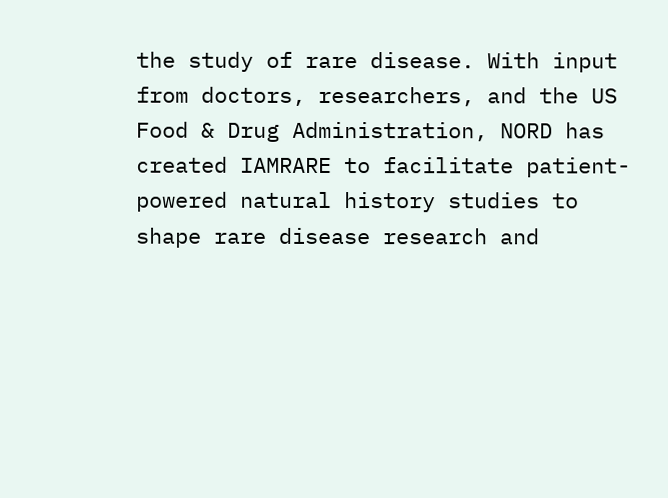the study of rare disease. With input from doctors, researchers, and the US Food & Drug Administration, NORD has created IAMRARE to facilitate patient-powered natural history studies to shape rare disease research and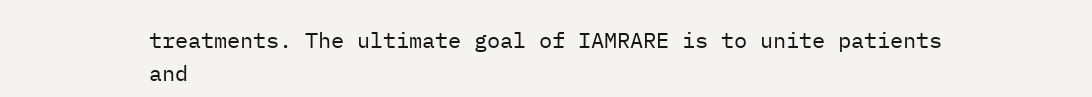treatments. The ultimate goal of IAMRARE is to unite patients and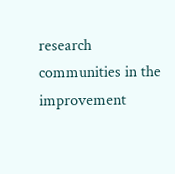research communities in the improvement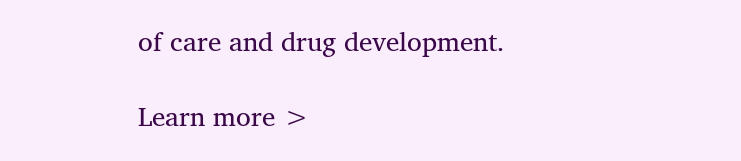of care and drug development.

Learn more >